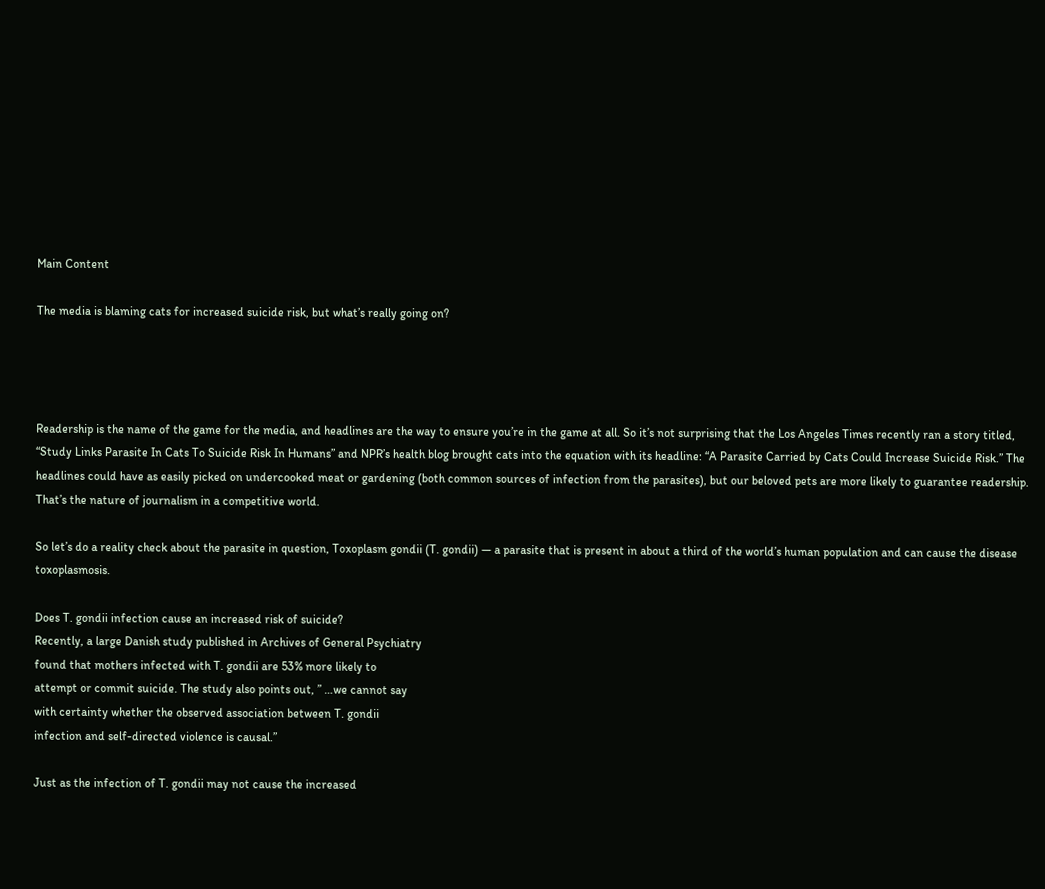Main Content

The media is blaming cats for increased suicide risk, but what’s really going on?




Readership is the name of the game for the media, and headlines are the way to ensure you’re in the game at all. So it’s not surprising that the Los Angeles Times recently ran a story titled, “Study Links Parasite In Cats To Suicide Risk In Humans” and NPR’s health blog brought cats into the equation with its headline: “A Parasite Carried by Cats Could Increase Suicide Risk.” The headlines could have as easily picked on undercooked meat or gardening (both common sources of infection from the parasites), but our beloved pets are more likely to guarantee readership. That’s the nature of journalism in a competitive world.

So let’s do a reality check about the parasite in question, Toxoplasm gondii (T. gondii) — a parasite that is present in about a third of the world’s human population and can cause the disease toxoplasmosis.

Does T. gondii infection cause an increased risk of suicide?
Recently, a large Danish study published in Archives of General Psychiatry
found that mothers infected with T. gondii are 53% more likely to
attempt or commit suicide. The study also points out, ” …we cannot say
with certainty whether the observed association between T. gondii
infection and self-directed violence is causal.”

Just as the infection of T. gondii may not cause the increased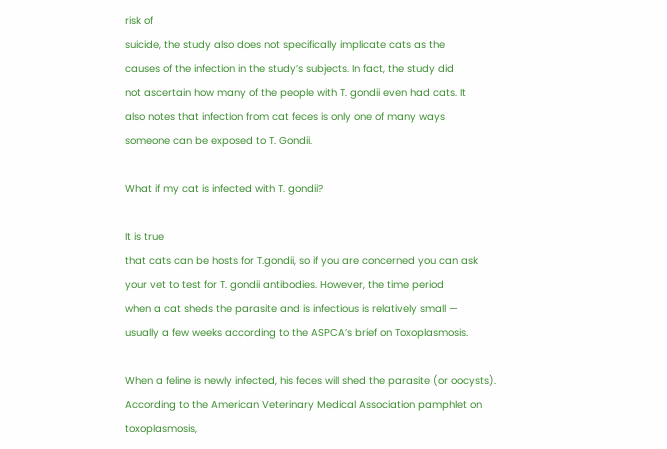risk of
suicide, the study also does not specifically implicate cats as the
causes of the infection in the study’s subjects. In fact, the study did
not ascertain how many of the people with T. gondii even had cats. It
also notes that infection from cat feces is only one of many ways
someone can be exposed to T. Gondii.

What if my cat is infected with T. gondii?

It is true
that cats can be hosts for T.gondii, so if you are concerned you can ask
your vet to test for T. gondii antibodies. However, the time period
when a cat sheds the parasite and is infectious is relatively small —
usually a few weeks according to the ASPCA’s brief on Toxoplasmosis.

When a feline is newly infected, his feces will shed the parasite (or oocysts). According to the American Veterinary Medical Association pamphlet on toxoplasmosis,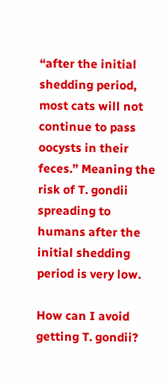“after the initial shedding period, most cats will not continue to pass
oocysts in their feces.” Meaning the risk of T. gondii spreading to
humans after the initial shedding period is very low.

How can I avoid getting T. gondii?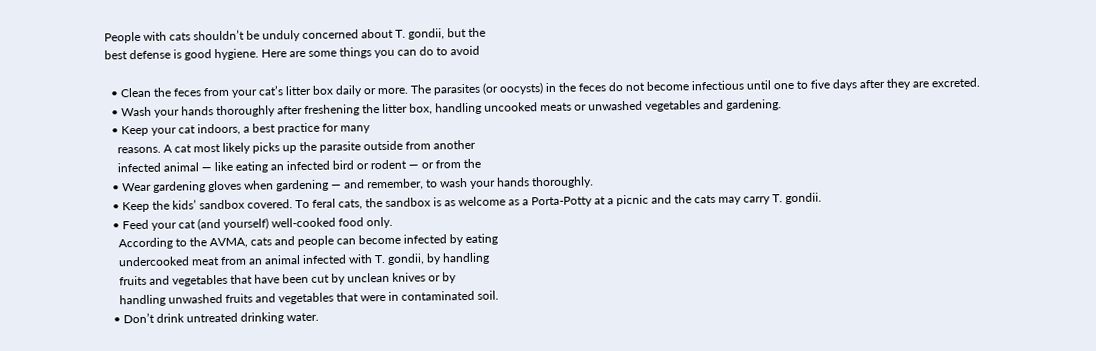People with cats shouldn’t be unduly concerned about T. gondii, but the
best defense is good hygiene. Here are some things you can do to avoid

  • Clean the feces from your cat’s litter box daily or more. The parasites (or oocysts) in the feces do not become infectious until one to five days after they are excreted.
  • Wash your hands thoroughly after freshening the litter box, handling uncooked meats or unwashed vegetables and gardening.
  • Keep your cat indoors, a best practice for many
    reasons. A cat most likely picks up the parasite outside from another
    infected animal — like eating an infected bird or rodent — or from the
  • Wear gardening gloves when gardening — and remember, to wash your hands thoroughly.
  • Keep the kids’ sandbox covered. To feral cats, the sandbox is as welcome as a Porta-Potty at a picnic and the cats may carry T. gondii.
  • Feed your cat (and yourself) well-cooked food only.
    According to the AVMA, cats and people can become infected by eating
    undercooked meat from an animal infected with T. gondii, by handling
    fruits and vegetables that have been cut by unclean knives or by
    handling unwashed fruits and vegetables that were in contaminated soil.
  • Don’t drink untreated drinking water.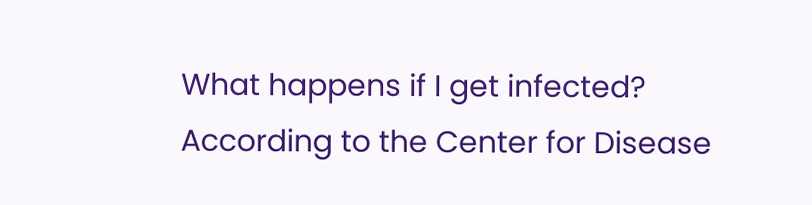What happens if I get infected?
According to the Center for Disease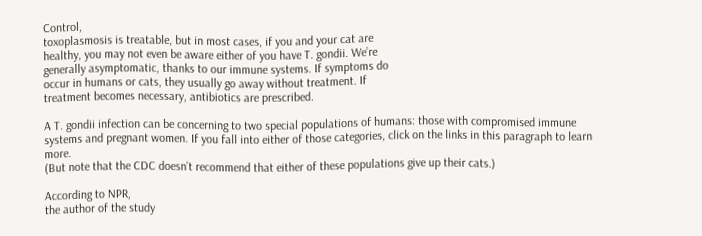Control,
toxoplasmosis is treatable, but in most cases, if you and your cat are
healthy, you may not even be aware either of you have T. gondii. We’re
generally asymptomatic, thanks to our immune systems. If symptoms do
occur in humans or cats, they usually go away without treatment. If
treatment becomes necessary, antibiotics are prescribed.

A T. gondii infection can be concerning to two special populations of humans: those with compromised immune systems and pregnant women. If you fall into either of those categories, click on the links in this paragraph to learn more.
(But note that the CDC doesn’t recommend that either of these populations give up their cats.)

According to NPR,
the author of the study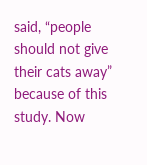said, “people should not give their cats away”
because of this study. Now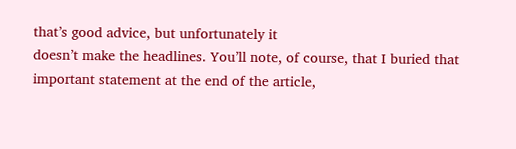that’s good advice, but unfortunately it
doesn’t make the headlines. You’ll note, of course, that I buried that
important statement at the end of the article,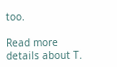too.

Read more details about T.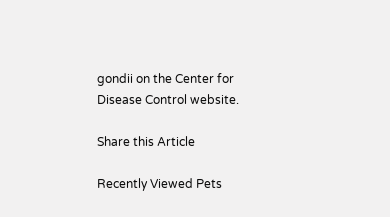gondii on the Center for Disease Control website.

Share this Article

Recently Viewed Pets